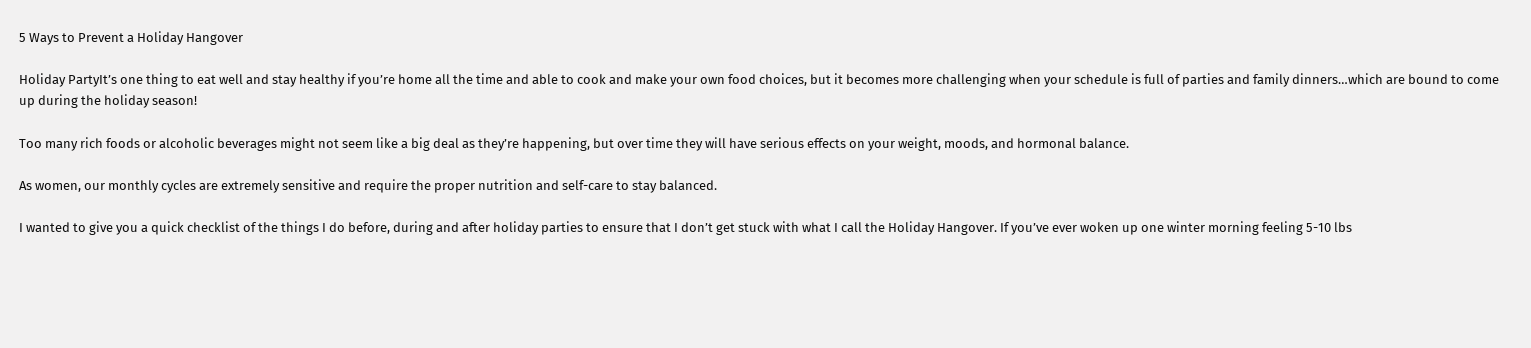5 Ways to Prevent a Holiday Hangover

Holiday PartyIt’s one thing to eat well and stay healthy if you’re home all the time and able to cook and make your own food choices, but it becomes more challenging when your schedule is full of parties and family dinners…which are bound to come up during the holiday season!

Too many rich foods or alcoholic beverages might not seem like a big deal as they’re happening, but over time they will have serious effects on your weight, moods, and hormonal balance.

As women, our monthly cycles are extremely sensitive and require the proper nutrition and self-care to stay balanced.

I wanted to give you a quick checklist of the things I do before, during and after holiday parties to ensure that I don’t get stuck with what I call the Holiday Hangover. If you’ve ever woken up one winter morning feeling 5-10 lbs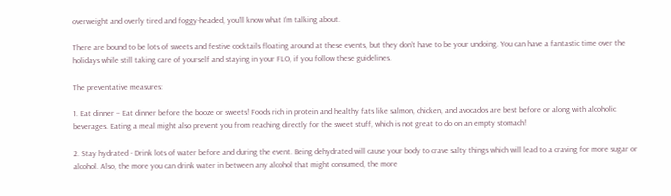overweight and overly tired and foggy-headed, you’ll know what I’m talking about.

There are bound to be lots of sweets and festive cocktails floating around at these events, but they don’t have to be your undoing. You can have a fantastic time over the holidays while still taking care of yourself and staying in your FLO, if you follow these guidelines.

The preventative measures:

1. Eat dinner – Eat dinner before the booze or sweets! Foods rich in protein and healthy fats like salmon, chicken, and avocados are best before or along with alcoholic beverages. Eating a meal might also prevent you from reaching directly for the sweet stuff, which is not great to do on an empty stomach!

2. Stay hydrated - Drink lots of water before and during the event. Being dehydrated will cause your body to crave salty things which will lead to a craving for more sugar or alcohol. Also, the more you can drink water in between any alcohol that might consumed, the more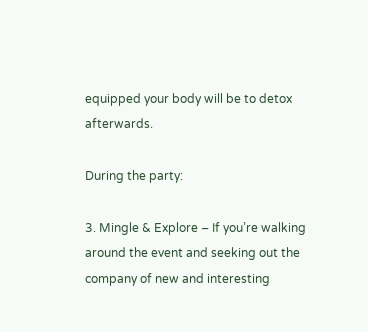equipped your body will be to detox afterwards.

During the party:

3. Mingle & Explore – If you’re walking around the event and seeking out the company of new and interesting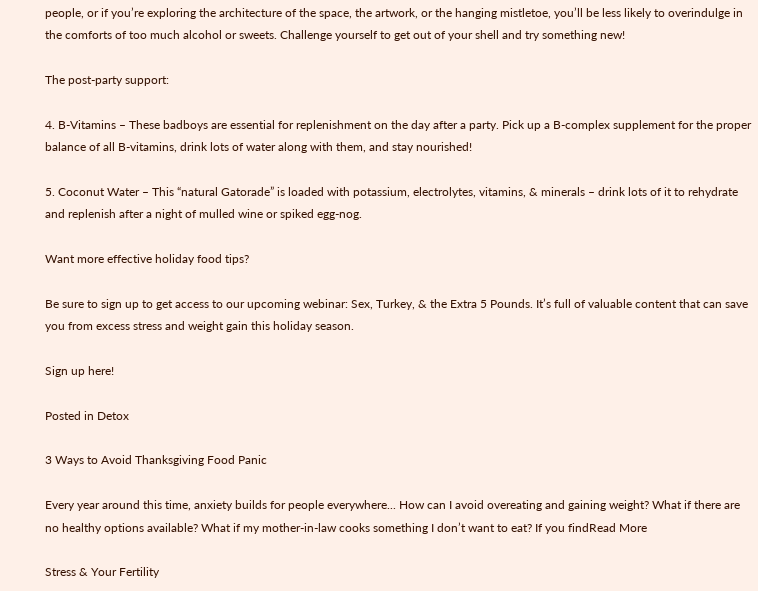people, or if you’re exploring the architecture of the space, the artwork, or the hanging mistletoe, you’ll be less likely to overindulge in the comforts of too much alcohol or sweets. Challenge yourself to get out of your shell and try something new!

The post-party support:

4. B-Vitamins – These badboys are essential for replenishment on the day after a party. Pick up a B-complex supplement for the proper balance of all B-vitamins, drink lots of water along with them, and stay nourished!

5. Coconut Water – This “natural Gatorade” is loaded with potassium, electrolytes, vitamins, & minerals – drink lots of it to rehydrate and replenish after a night of mulled wine or spiked egg-nog.

Want more effective holiday food tips?

Be sure to sign up to get access to our upcoming webinar: Sex, Turkey, & the Extra 5 Pounds. It’s full of valuable content that can save you from excess stress and weight gain this holiday season.

Sign up here!

Posted in Detox

3 Ways to Avoid Thanksgiving Food Panic

Every year around this time, anxiety builds for people everywhere... How can I avoid overeating and gaining weight? What if there are no healthy options available? What if my mother-in-law cooks something I don’t want to eat? If you findRead More

Stress & Your Fertility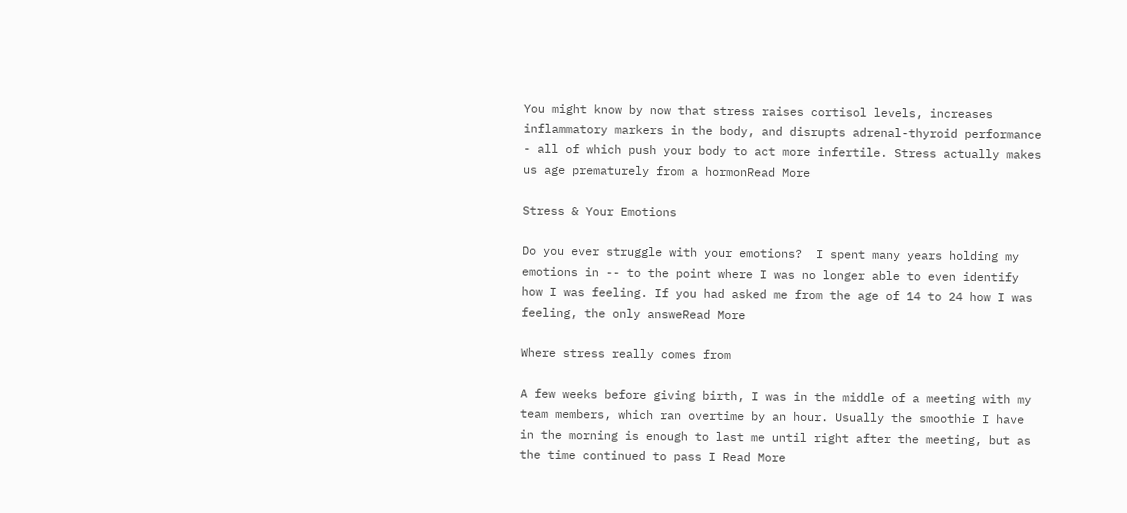You might know by now that stress raises cortisol levels, increases inflammatory markers in the body, and disrupts adrenal-thyroid performance - all of which push your body to act more infertile. Stress actually makes us age prematurely from a hormonRead More

Stress & Your Emotions

Do you ever struggle with your emotions?  I spent many years holding my emotions in -- to the point where I was no longer able to even identify how I was feeling. If you had asked me from the age of 14 to 24 how I was feeling, the only answeRead More

Where stress really comes from

A few weeks before giving birth, I was in the middle of a meeting with my team members, which ran overtime by an hour. Usually the smoothie I have in the morning is enough to last me until right after the meeting, but as the time continued to pass I Read More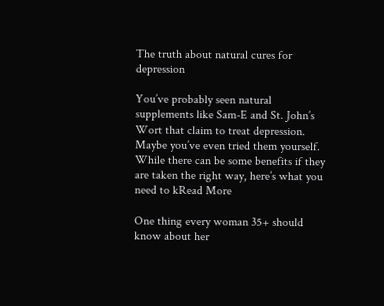The truth about natural cures for depression

You’ve probably seen natural supplements like Sam-E and St. John’s Wort that claim to treat depression. Maybe you’ve even tried them yourself. While there can be some benefits if they are taken the right way, here’s what you need to kRead More

One thing every woman 35+ should know about her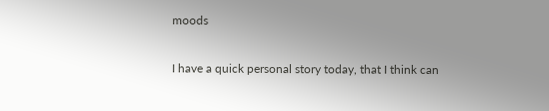moods

I have a quick personal story today, that I think can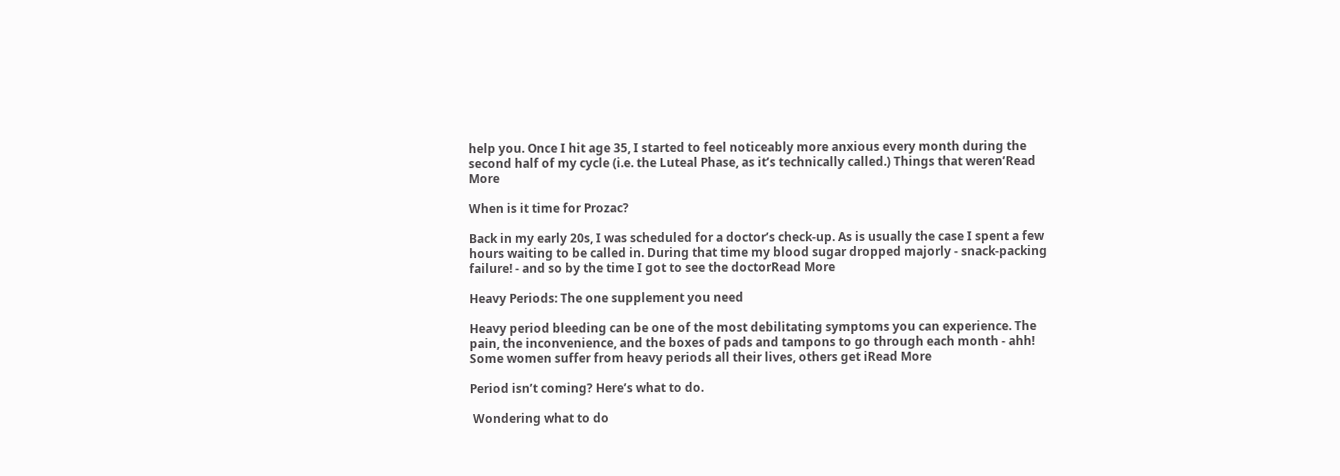help you. Once I hit age 35, I started to feel noticeably more anxious every month during the second half of my cycle (i.e. the Luteal Phase, as it’s technically called.) Things that weren’Read More

When is it time for Prozac?

Back in my early 20s, I was scheduled for a doctor’s check-up. As is usually the case I spent a few hours waiting to be called in. During that time my blood sugar dropped majorly - snack-packing failure! - and so by the time I got to see the doctorRead More

Heavy Periods: The one supplement you need

Heavy period bleeding can be one of the most debilitating symptoms you can experience. The pain, the inconvenience, and the boxes of pads and tampons to go through each month - ahh! Some women suffer from heavy periods all their lives, others get iRead More

Period isn’t coming? Here’s what to do.

 Wondering what to do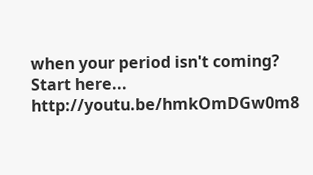when your period isn't coming?   Start here...   http://youtu.be/hmkOmDGw0m8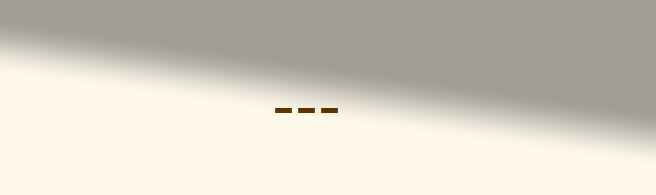---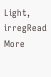Light, irregRead More